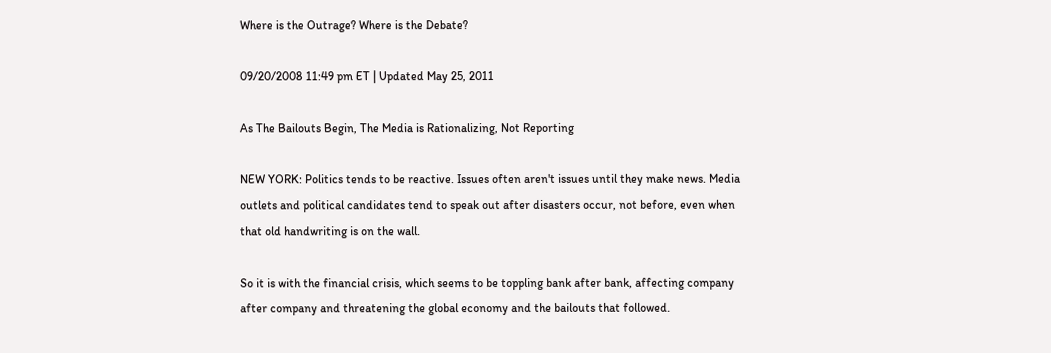Where is the Outrage? Where is the Debate?

09/20/2008 11:49 pm ET | Updated May 25, 2011

As The Bailouts Begin, The Media is Rationalizing, Not Reporting

NEW YORK: Politics tends to be reactive. Issues often aren't issues until they make news. Media outlets and political candidates tend to speak out after disasters occur, not before, even when that old handwriting is on the wall.

So it is with the financial crisis, which seems to be toppling bank after bank, affecting company after company and threatening the global economy and the bailouts that followed.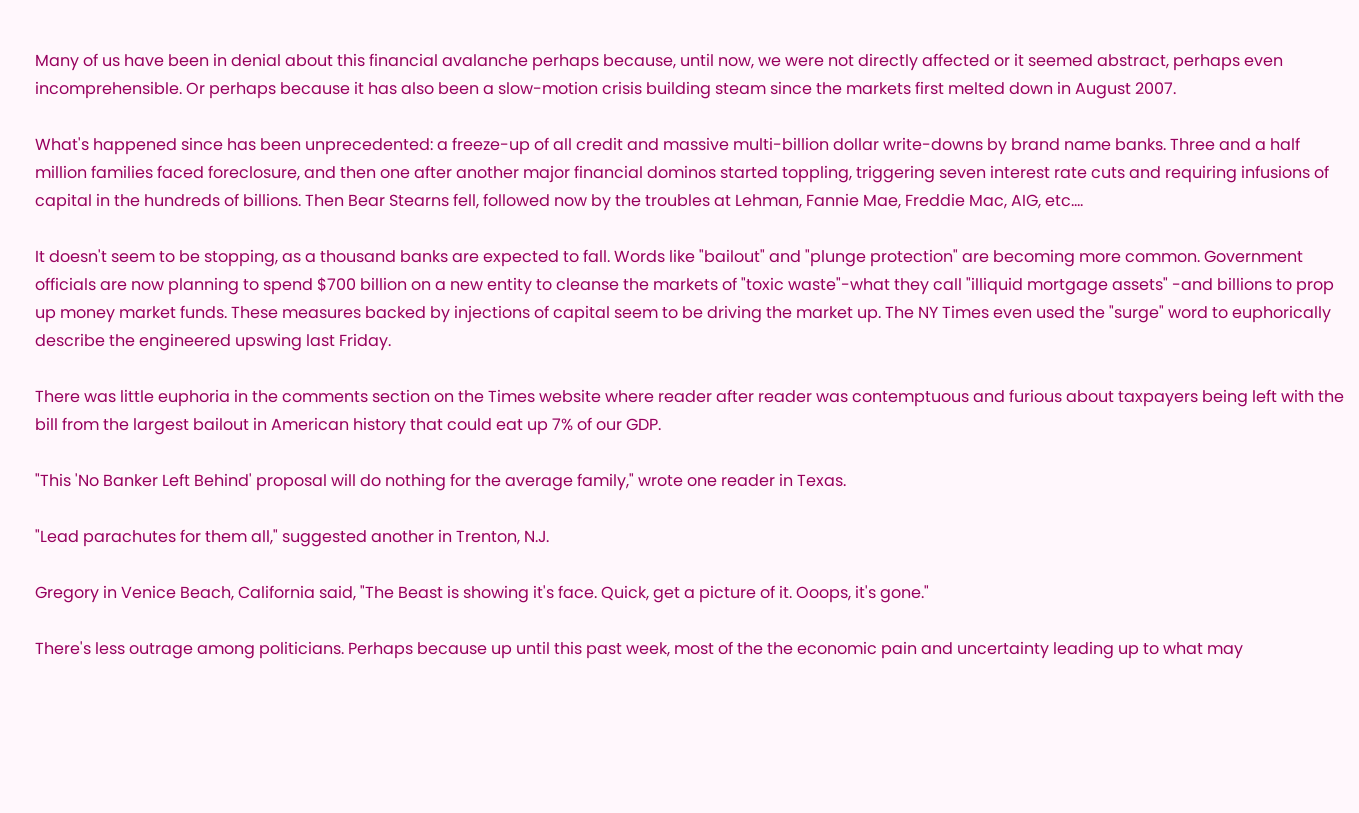Many of us have been in denial about this financial avalanche perhaps because, until now, we were not directly affected or it seemed abstract, perhaps even incomprehensible. Or perhaps because it has also been a slow-motion crisis building steam since the markets first melted down in August 2007.

What's happened since has been unprecedented: a freeze-up of all credit and massive multi-billion dollar write-downs by brand name banks. Three and a half million families faced foreclosure, and then one after another major financial dominos started toppling, triggering seven interest rate cuts and requiring infusions of capital in the hundreds of billions. Then Bear Stearns fell, followed now by the troubles at Lehman, Fannie Mae, Freddie Mac, AIG, etc....

It doesn't seem to be stopping, as a thousand banks are expected to fall. Words like "bailout" and "plunge protection" are becoming more common. Government officials are now planning to spend $700 billion on a new entity to cleanse the markets of "toxic waste"-what they call "illiquid mortgage assets" -and billions to prop up money market funds. These measures backed by injections of capital seem to be driving the market up. The NY Times even used the "surge" word to euphorically describe the engineered upswing last Friday.

There was little euphoria in the comments section on the Times website where reader after reader was contemptuous and furious about taxpayers being left with the bill from the largest bailout in American history that could eat up 7% of our GDP.

"This 'No Banker Left Behind' proposal will do nothing for the average family," wrote one reader in Texas.

"Lead parachutes for them all," suggested another in Trenton, N.J.

Gregory in Venice Beach, California said, "The Beast is showing it's face. Quick, get a picture of it. Ooops, it's gone."

There's less outrage among politicians. Perhaps because up until this past week, most of the the economic pain and uncertainty leading up to what may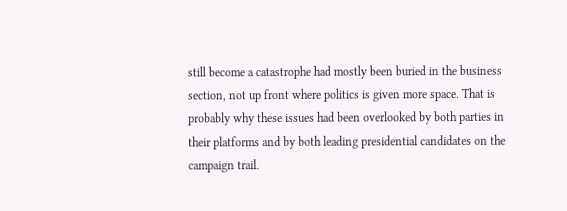still become a catastrophe had mostly been buried in the business section, not up front where politics is given more space. That is probably why these issues had been overlooked by both parties in their platforms and by both leading presidential candidates on the campaign trail.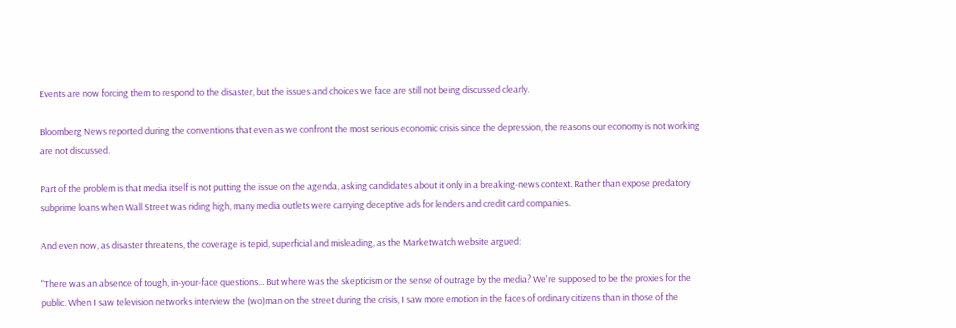Events are now forcing them to respond to the disaster, but the issues and choices we face are still not being discussed clearly.

Bloomberg News reported during the conventions that even as we confront the most serious economic crisis since the depression, the reasons our economy is not working are not discussed.

Part of the problem is that media itself is not putting the issue on the agenda, asking candidates about it only in a breaking-news context. Rather than expose predatory subprime loans when Wall Street was riding high, many media outlets were carrying deceptive ads for lenders and credit card companies.

And even now, as disaster threatens, the coverage is tepid, superficial and misleading, as the Marketwatch website argued:

"There was an absence of tough, in-your-face questions... But where was the skepticism or the sense of outrage by the media? We're supposed to be the proxies for the public. When I saw television networks interview the (wo)man on the street during the crisis, I saw more emotion in the faces of ordinary citizens than in those of the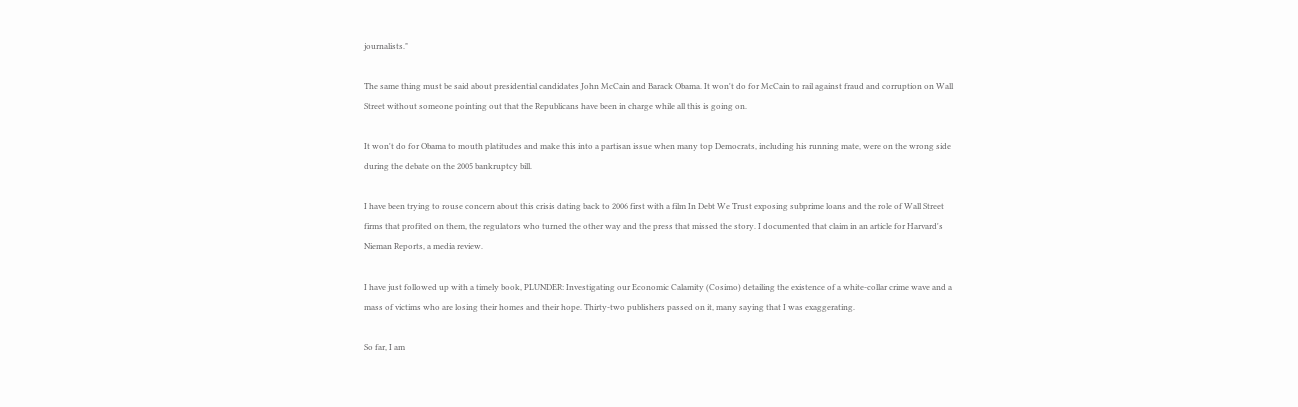journalists."

The same thing must be said about presidential candidates John McCain and Barack Obama. It won't do for McCain to rail against fraud and corruption on Wall Street without someone pointing out that the Republicans have been in charge while all this is going on.

It won't do for Obama to mouth platitudes and make this into a partisan issue when many top Democrats, including his running mate, were on the wrong side during the debate on the 2005 bankruptcy bill.

I have been trying to rouse concern about this crisis dating back to 2006 first with a film In Debt We Trust exposing subprime loans and the role of Wall Street firms that profited on them, the regulators who turned the other way and the press that missed the story. I documented that claim in an article for Harvard's Nieman Reports, a media review.

I have just followed up with a timely book, PLUNDER: Investigating our Economic Calamity (Cosimo) detailing the existence of a white-collar crime wave and a mass of victims who are losing their homes and their hope. Thirty-two publishers passed on it, many saying that I was exaggerating.

So far, I am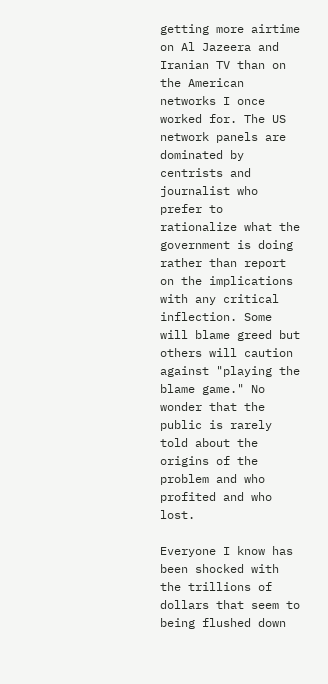getting more airtime on Al Jazeera and Iranian TV than on the American networks I once worked for. The US network panels are dominated by centrists and journalist who prefer to rationalize what the government is doing rather than report on the implications with any critical inflection. Some will blame greed but others will caution against "playing the blame game." No wonder that the public is rarely told about the origins of the problem and who profited and who lost.

Everyone I know has been shocked with the trillions of dollars that seem to being flushed down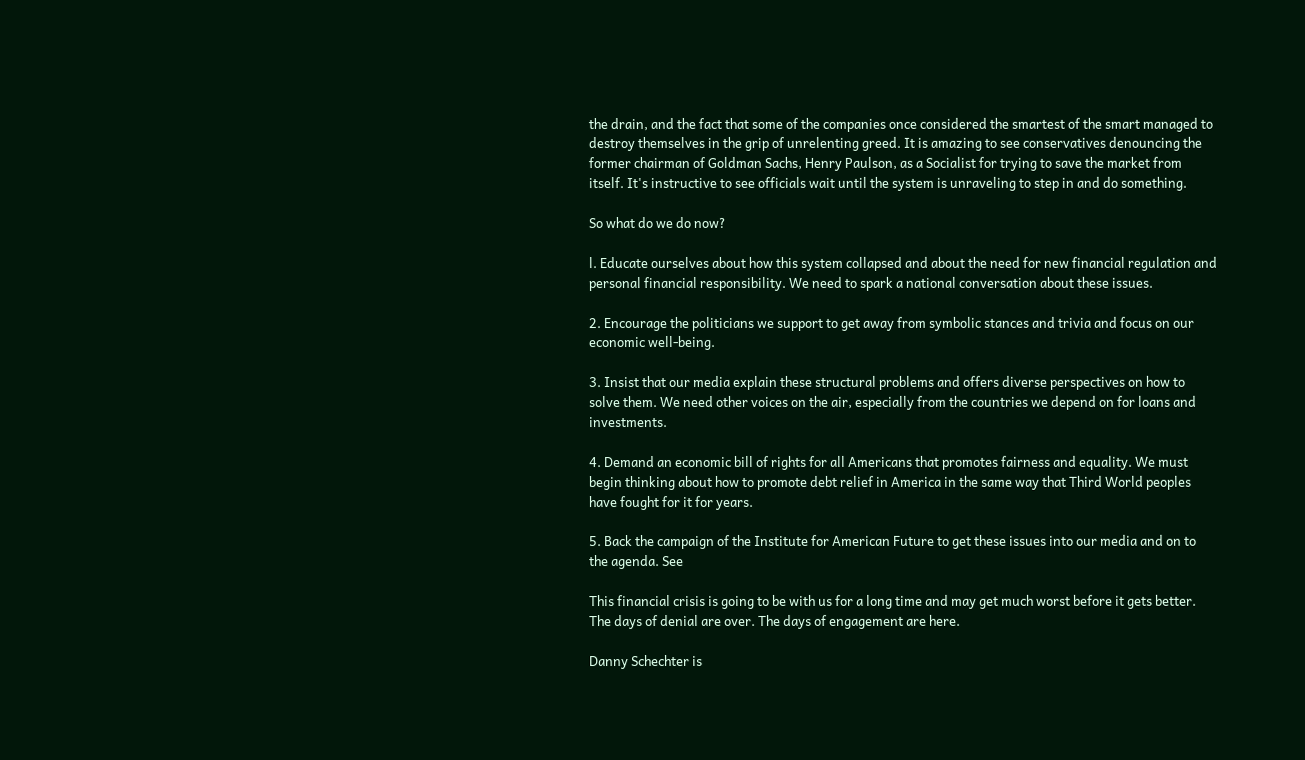the drain, and the fact that some of the companies once considered the smartest of the smart managed to destroy themselves in the grip of unrelenting greed. It is amazing to see conservatives denouncing the former chairman of Goldman Sachs, Henry Paulson, as a Socialist for trying to save the market from itself. It's instructive to see officials wait until the system is unraveling to step in and do something.

So what do we do now?

l. Educate ourselves about how this system collapsed and about the need for new financial regulation and personal financial responsibility. We need to spark a national conversation about these issues.

2. Encourage the politicians we support to get away from symbolic stances and trivia and focus on our economic well-being.

3. Insist that our media explain these structural problems and offers diverse perspectives on how to solve them. We need other voices on the air, especially from the countries we depend on for loans and investments.

4. Demand an economic bill of rights for all Americans that promotes fairness and equality. We must begin thinking about how to promote debt relief in America in the same way that Third World peoples have fought for it for years.

5. Back the campaign of the Institute for American Future to get these issues into our media and on to the agenda. See

This financial crisis is going to be with us for a long time and may get much worst before it gets better. The days of denial are over. The days of engagement are here.

Danny Schechter is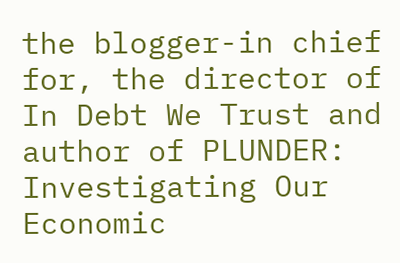the blogger-in chief for, the director of In Debt We Trust and author of PLUNDER: Investigating Our Economic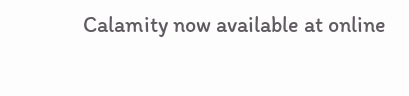Calamity now available at online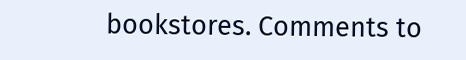bookstores. Comments to